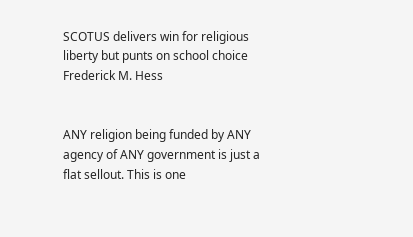SCOTUS delivers win for religious liberty but punts on school choice
Frederick M. Hess


ANY religion being funded by ANY agency of ANY government is just a flat sellout. This is one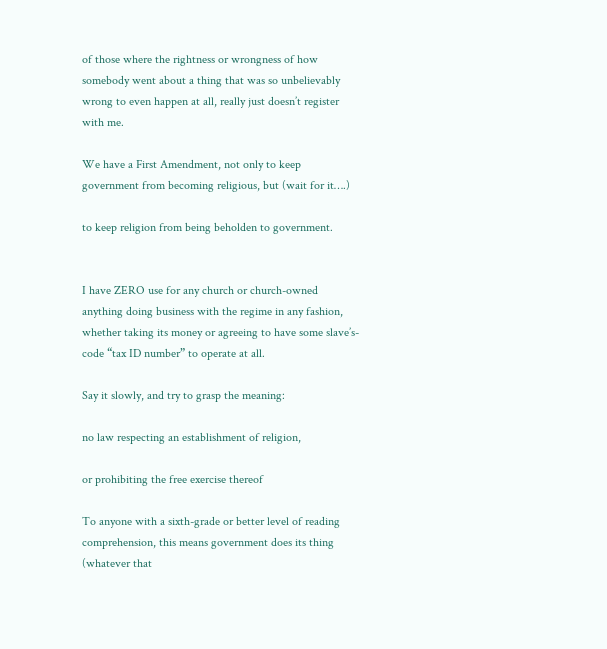of those where the rightness or wrongness of how somebody went about a thing that was so unbelievably wrong to even happen at all, really just doesn’t register with me.

We have a First Amendment, not only to keep government from becoming religious, but (wait for it….)

to keep religion from being beholden to government.


I have ZERO use for any church or church-owned anything doing business with the regime in any fashion, whether taking its money or agreeing to have some slave’s-code “tax ID number” to operate at all.

Say it slowly, and try to grasp the meaning:

no law respecting an establishment of religion,

or prohibiting the free exercise thereof

To anyone with a sixth-grade or better level of reading comprehension, this means government does its thing (whatever that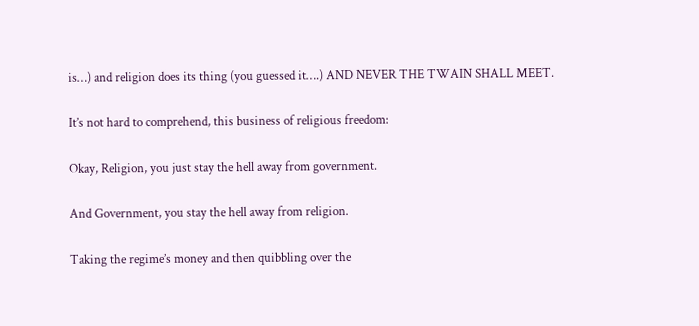is…) and religion does its thing (you guessed it….) AND NEVER THE TWAIN SHALL MEET.

It’s not hard to comprehend, this business of religious freedom:

Okay, Religion, you just stay the hell away from government.

And Government, you stay the hell away from religion.

Taking the regime’s money and then quibbling over the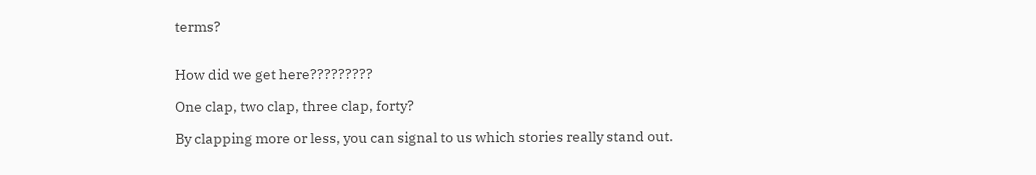terms?


How did we get here?????????

One clap, two clap, three clap, forty?

By clapping more or less, you can signal to us which stories really stand out.